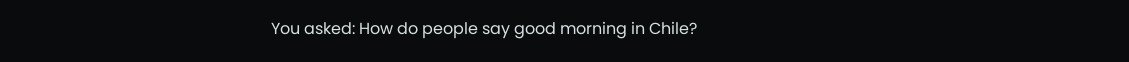You asked: How do people say good morning in Chile?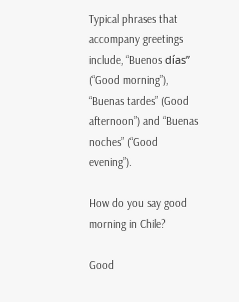Typical phrases that accompany greetings include, “Buenos días” (“Good morning”), “Buenas tardes” (Good afternoon”) and “Buenas noches” (“Good evening”).

How do you say good morning in Chile?

Good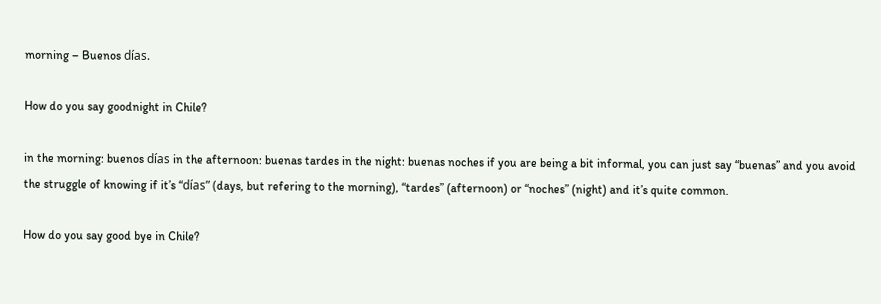morning – Buenos días.

How do you say goodnight in Chile?

in the morning: buenos días in the afternoon: buenas tardes in the night: buenas noches if you are being a bit informal, you can just say “buenas” and you avoid the struggle of knowing if it’s “días” (days, but refering to the morning), “tardes” (afternoon) or “noches” (night) and it’s quite common.

How do you say good bye in Chile?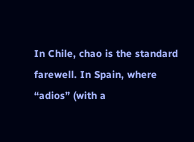In Chile, chao is the standard farewell. In Spain, where “adios” (with a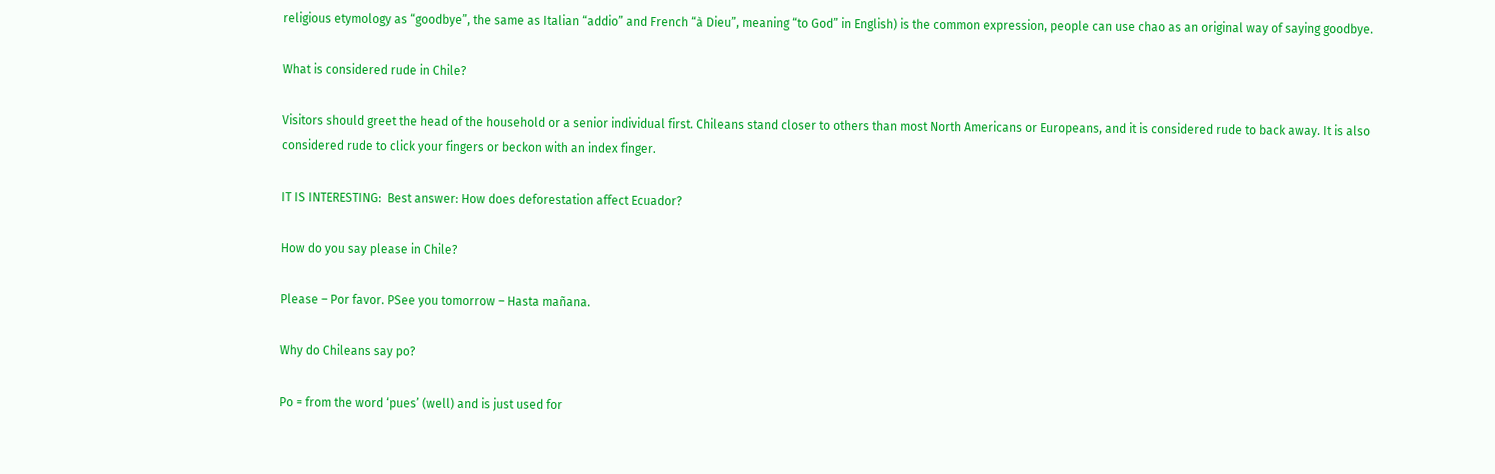religious etymology as “goodbye”, the same as Italian “addio” and French “à Dieu”, meaning “to God” in English) is the common expression, people can use chao as an original way of saying goodbye.

What is considered rude in Chile?

Visitors should greet the head of the household or a senior individual first. Chileans stand closer to others than most North Americans or Europeans, and it is considered rude to back away. It is also considered rude to click your fingers or beckon with an index finger.

IT IS INTERESTING:  Best answer: How does deforestation affect Ecuador?

How do you say please in Chile?

Please – Por favor. PSee you tomorrow – Hasta mañana.

Why do Chileans say po?

Po = from the word ‘pues’ (well) and is just used for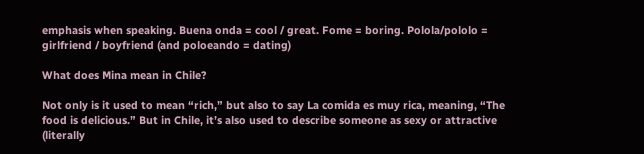emphasis when speaking. Buena onda = cool / great. Fome = boring. Polola/pololo = girlfriend / boyfriend (and poloeando = dating)

What does Mina mean in Chile?

Not only is it used to mean “rich,” but also to say La comida es muy rica, meaning, “The food is delicious.” But in Chile, it’s also used to describe someone as sexy or attractive (literally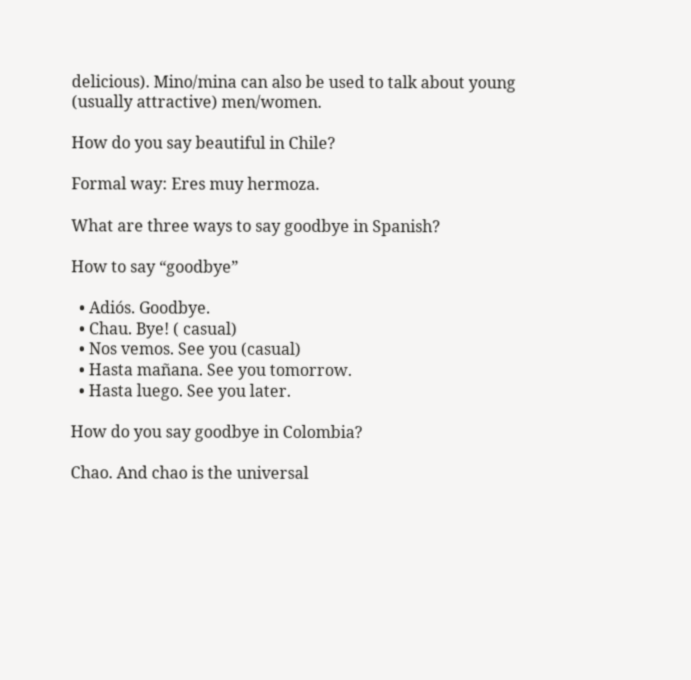delicious). Mino/mina can also be used to talk about young (usually attractive) men/women.

How do you say beautiful in Chile?

Formal way: Eres muy hermoza.

What are three ways to say goodbye in Spanish?

How to say “goodbye”

  • Adiós. Goodbye.
  • Chau. Bye! ( casual)
  • Nos vemos. See you (casual)
  • Hasta mañana. See you tomorrow.
  • Hasta luego. See you later.

How do you say goodbye in Colombia?

Chao. And chao is the universal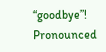“goodbye”! Pronounced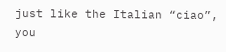just like the Italian “ciao”, you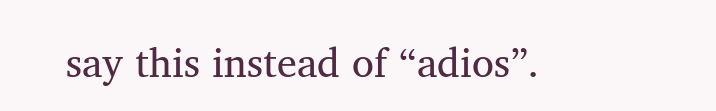say this instead of “adios”.